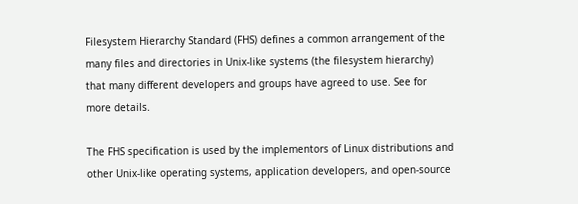Filesystem Hierarchy Standard (FHS) defines a common arrangement of the many files and directories in Unix-like systems (the filesystem hierarchy) that many different developers and groups have agreed to use. See for more details.

The FHS specification is used by the implementors of Linux distributions and other Unix-like operating systems, application developers, and open-source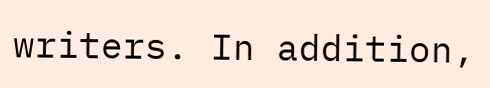writers. In addition,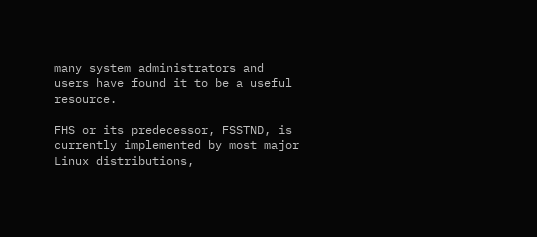many system administrators and users have found it to be a useful resource.

FHS or its predecessor, FSSTND, is currently implemented by most major Linux distributions,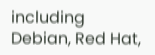including Debian, Red Hat,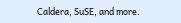Caldera, SuSE, and more.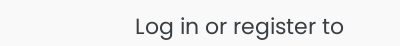Log in or register to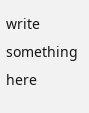write something here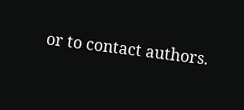or to contact authors.